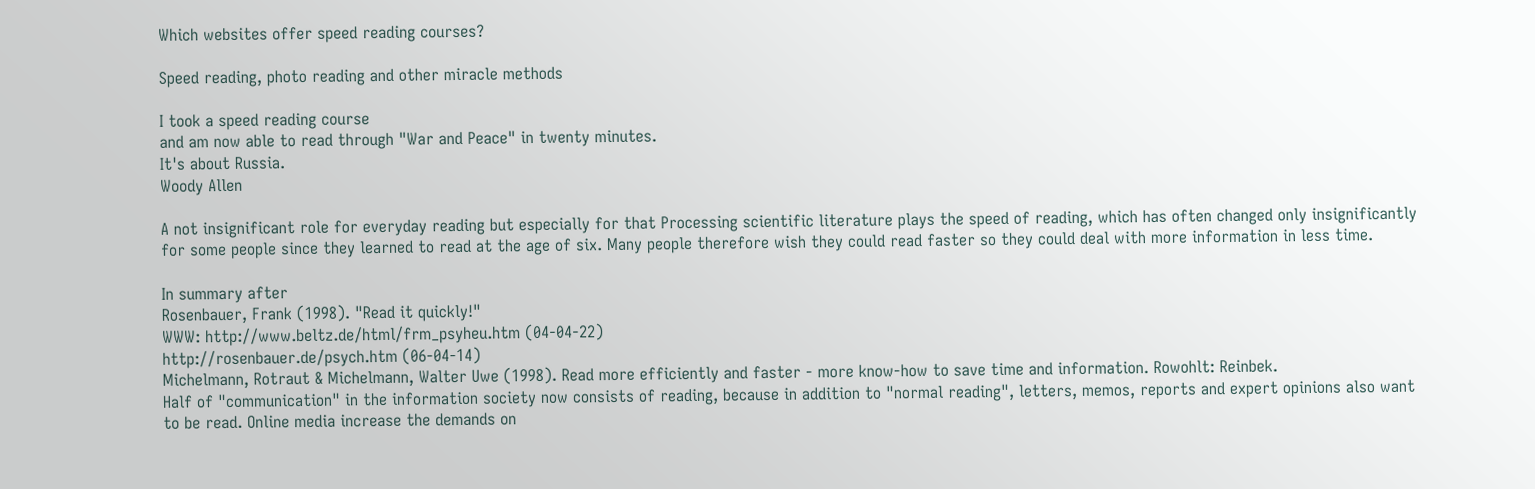Which websites offer speed reading courses?

Speed reading, photo reading and other miracle methods

I took a speed reading course
and am now able to read through "War and Peace" in twenty minutes.
It's about Russia.
Woody Allen

A not insignificant role for everyday reading but especially for that Processing scientific literature plays the speed of reading, which has often changed only insignificantly for some people since they learned to read at the age of six. Many people therefore wish they could read faster so they could deal with more information in less time.

In summary after
Rosenbauer, Frank (1998). "Read it quickly!"
WWW: http://www.beltz.de/html/frm_psyheu.htm (04-04-22)
http://rosenbauer.de/psych.htm (06-04-14)
Michelmann, Rotraut & Michelmann, Walter Uwe (1998). Read more efficiently and faster - more know-how to save time and information. Rowohlt: Reinbek.
Half of "communication" in the information society now consists of reading, because in addition to "normal reading", letters, memos, reports and expert opinions also want to be read. Online media increase the demands on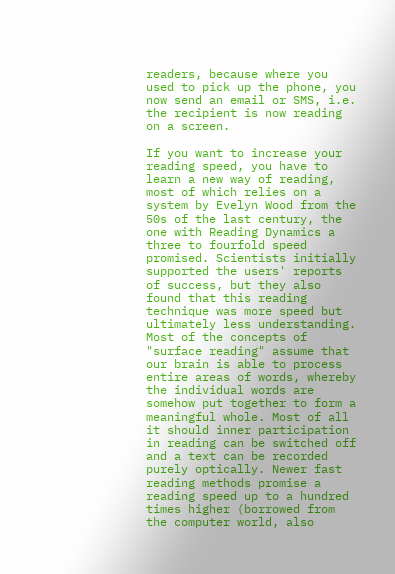readers, because where you used to pick up the phone, you now send an email or SMS, i.e. the recipient is now reading on a screen.

If you want to increase your reading speed, you have to learn a new way of reading, most of which relies on a system by Evelyn Wood from the 50s of the last century, the one with Reading Dynamics a three to fourfold speed promised. Scientists initially supported the users' reports of success, but they also found that this reading technique was more speed but ultimately less understanding. Most of the concepts of "surface reading" assume that our brain is able to process entire areas of words, whereby the individual words are somehow put together to form a meaningful whole. Most of all it should inner participation in reading can be switched off and a text can be recorded purely optically. Newer fast reading methods promise a reading speed up to a hundred times higher (borrowed from the computer world, also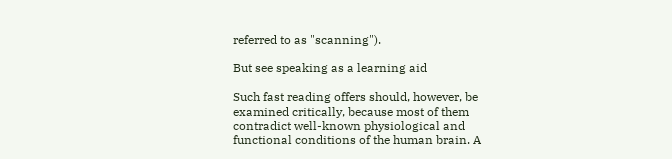referred to as "scanning").

But see speaking as a learning aid

Such fast reading offers should, however, be examined critically, because most of them contradict well-known physiological and functional conditions of the human brain. A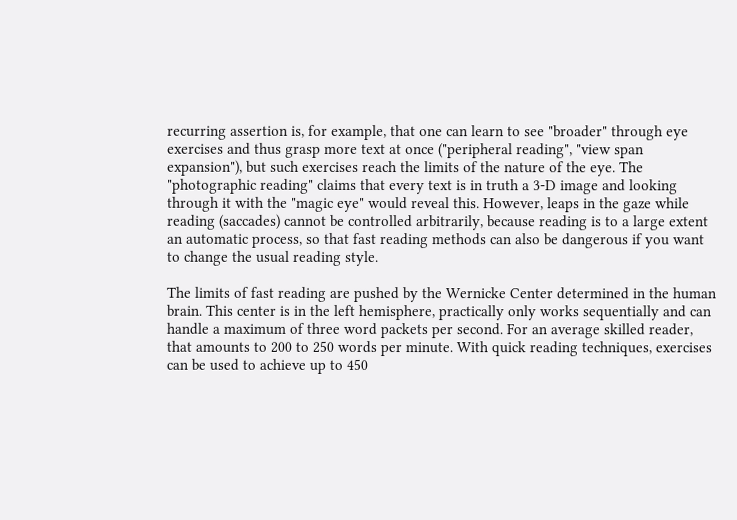recurring assertion is, for example, that one can learn to see "broader" through eye exercises and thus grasp more text at once ("peripheral reading", "view span expansion"), but such exercises reach the limits of the nature of the eye. The "photographic reading" claims that every text is in truth a 3-D image and looking through it with the "magic eye" would reveal this. However, leaps in the gaze while reading (saccades) cannot be controlled arbitrarily, because reading is to a large extent an automatic process, so that fast reading methods can also be dangerous if you want to change the usual reading style.

The limits of fast reading are pushed by the Wernicke Center determined in the human brain. This center is in the left hemisphere, practically only works sequentially and can handle a maximum of three word packets per second. For an average skilled reader, that amounts to 200 to 250 words per minute. With quick reading techniques, exercises can be used to achieve up to 450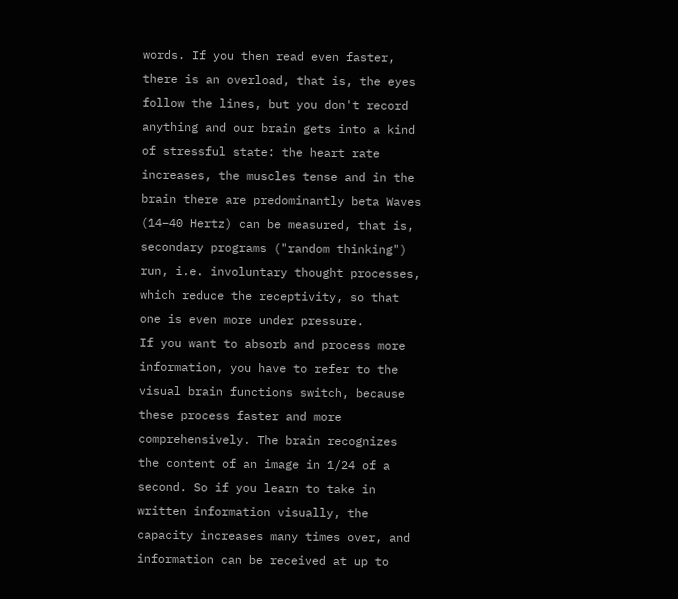words. If you then read even faster, there is an overload, that is, the eyes follow the lines, but you don't record anything and our brain gets into a kind of stressful state: the heart rate increases, the muscles tense and in the brain there are predominantly beta Waves (14–40 Hertz) can be measured, that is, secondary programs ("random thinking") run, i.e. involuntary thought processes, which reduce the receptivity, so that one is even more under pressure.
If you want to absorb and process more information, you have to refer to the visual brain functions switch, because these process faster and more comprehensively. The brain recognizes the content of an image in 1/24 of a second. So if you learn to take in written information visually, the capacity increases many times over, and information can be received at up to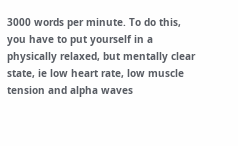3000 words per minute. To do this, you have to put yourself in a physically relaxed, but mentally clear state, ie low heart rate, low muscle tension and alpha waves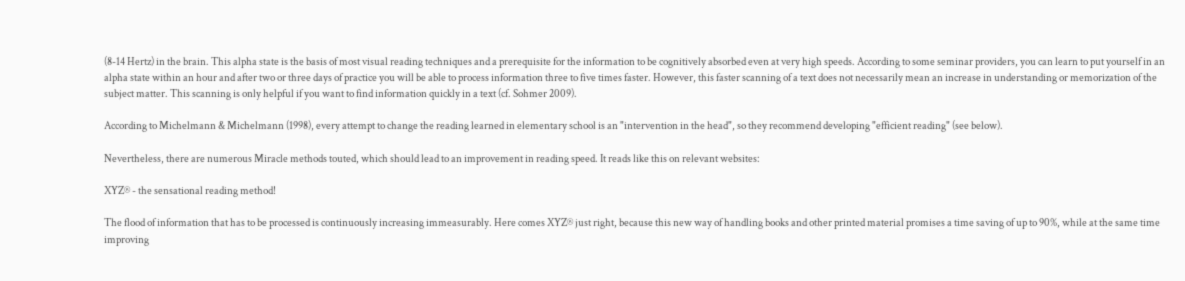(8-14 Hertz) in the brain. This alpha state is the basis of most visual reading techniques and a prerequisite for the information to be cognitively absorbed even at very high speeds. According to some seminar providers, you can learn to put yourself in an alpha state within an hour and after two or three days of practice you will be able to process information three to five times faster. However, this faster scanning of a text does not necessarily mean an increase in understanding or memorization of the subject matter. This scanning is only helpful if you want to find information quickly in a text (cf. Sohmer 2009).

According to Michelmann & Michelmann (1998), every attempt to change the reading learned in elementary school is an "intervention in the head", so they recommend developing "efficient reading" (see below).

Nevertheless, there are numerous Miracle methods touted, which should lead to an improvement in reading speed. It reads like this on relevant websites:

XYZ® - the sensational reading method!

The flood of information that has to be processed is continuously increasing immeasurably. Here comes XYZ® just right, because this new way of handling books and other printed material promises a time saving of up to 90%, while at the same time improving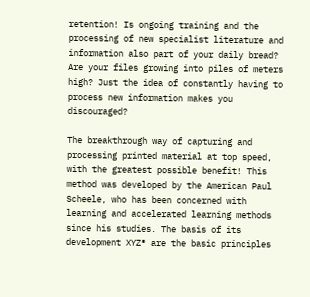retention! Is ongoing training and the processing of new specialist literature and information also part of your daily bread? Are your files growing into piles of meters high? Just the idea of constantly having to process new information makes you discouraged?

The breakthrough way of capturing and processing printed material at top speed, with the greatest possible benefit! This method was developed by the American Paul Scheele, who has been concerned with learning and accelerated learning methods since his studies. The basis of its development XYZ® are the basic principles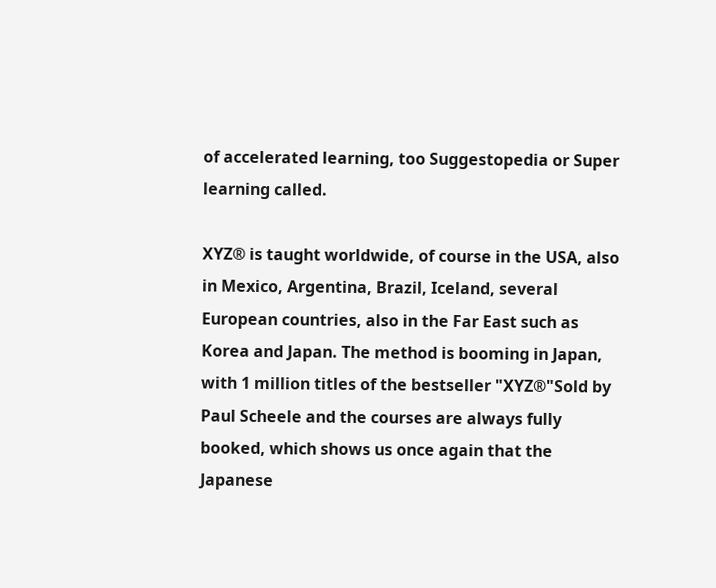of accelerated learning, too Suggestopedia or Super learning called.

XYZ® is taught worldwide, of course in the USA, also in Mexico, Argentina, Brazil, Iceland, several European countries, also in the Far East such as Korea and Japan. The method is booming in Japan, with 1 million titles of the bestseller "XYZ®"Sold by Paul Scheele and the courses are always fully booked, which shows us once again that the Japanese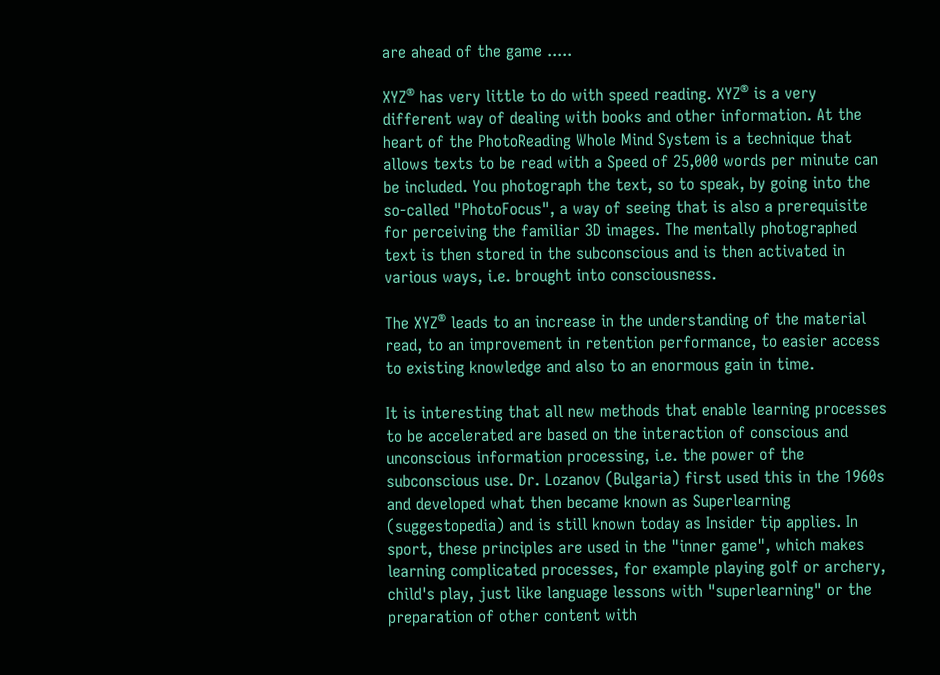are ahead of the game .....

XYZ® has very little to do with speed reading. XYZ® is a very different way of dealing with books and other information. At the heart of the PhotoReading Whole Mind System is a technique that allows texts to be read with a Speed of 25,000 words per minute can be included. You photograph the text, so to speak, by going into the so-called "PhotoFocus", a way of seeing that is also a prerequisite for perceiving the familiar 3D images. The mentally photographed text is then stored in the subconscious and is then activated in various ways, i.e. brought into consciousness.

The XYZ® leads to an increase in the understanding of the material read, to an improvement in retention performance, to easier access to existing knowledge and also to an enormous gain in time.

It is interesting that all new methods that enable learning processes to be accelerated are based on the interaction of conscious and unconscious information processing, i.e. the power of the subconscious use. Dr. Lozanov (Bulgaria) first used this in the 1960s and developed what then became known as Superlearning (suggestopedia) and is still known today as Insider tip applies. In sport, these principles are used in the "inner game", which makes learning complicated processes, for example playing golf or archery, child's play, just like language lessons with "superlearning" or the preparation of other content with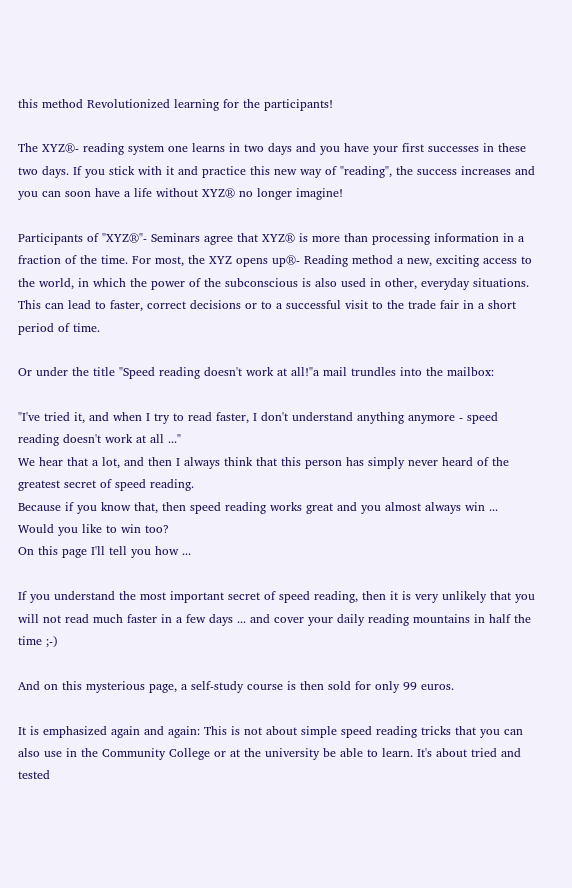this method Revolutionized learning for the participants!

The XYZ®- reading system one learns in two days and you have your first successes in these two days. If you stick with it and practice this new way of "reading", the success increases and you can soon have a life without XYZ® no longer imagine!

Participants of "XYZ®"- Seminars agree that XYZ® is more than processing information in a fraction of the time. For most, the XYZ opens up®- Reading method a new, exciting access to the world, in which the power of the subconscious is also used in other, everyday situations. This can lead to faster, correct decisions or to a successful visit to the trade fair in a short period of time.

Or under the title "Speed reading doesn't work at all!"a mail trundles into the mailbox:

"I've tried it, and when I try to read faster, I don't understand anything anymore - speed reading doesn't work at all ..."
We hear that a lot, and then I always think that this person has simply never heard of the greatest secret of speed reading.
Because if you know that, then speed reading works great and you almost always win ...
Would you like to win too?
On this page I'll tell you how ...

If you understand the most important secret of speed reading, then it is very unlikely that you will not read much faster in a few days ... and cover your daily reading mountains in half the time ;-)

And on this mysterious page, a self-study course is then sold for only 99 euros.

It is emphasized again and again: This is not about simple speed reading tricks that you can also use in the Community College or at the university be able to learn. It's about tried and tested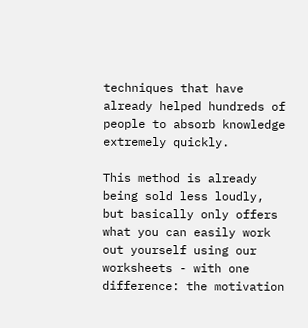techniques that have already helped hundreds of people to absorb knowledge extremely quickly.

This method is already being sold less loudly, but basically only offers what you can easily work out yourself using our worksheets - with one difference: the motivation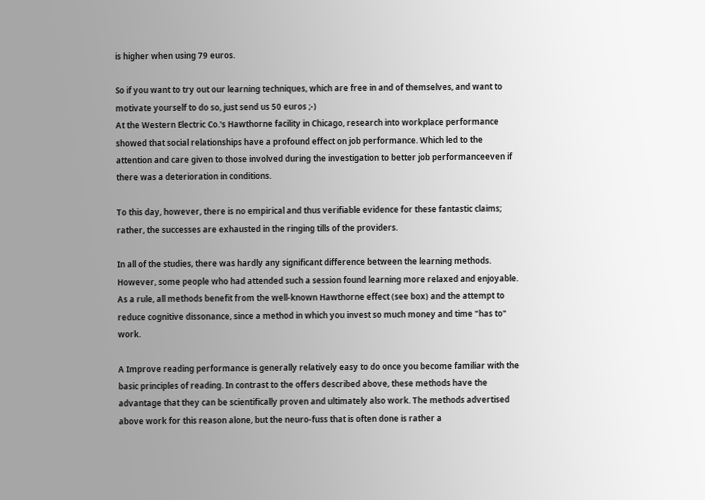is higher when using 79 euros.

So if you want to try out our learning techniques, which are free in and of themselves, and want to motivate yourself to do so, just send us 50 euros ;-)
At the Western Electric Co.'s Hawthorne facility in Chicago, research into workplace performance showed that social relationships have a profound effect on job performance. Which led to the attention and care given to those involved during the investigation to better job performanceeven if there was a deterioration in conditions.

To this day, however, there is no empirical and thus verifiable evidence for these fantastic claims; rather, the successes are exhausted in the ringing tills of the providers.

In all of the studies, there was hardly any significant difference between the learning methods. However, some people who had attended such a session found learning more relaxed and enjoyable. As a rule, all methods benefit from the well-known Hawthorne effect (see box) and the attempt to reduce cognitive dissonance, since a method in which you invest so much money and time "has to" work.

A Improve reading performance is generally relatively easy to do once you become familiar with the basic principles of reading. In contrast to the offers described above, these methods have the advantage that they can be scientifically proven and ultimately also work. The methods advertised above work for this reason alone, but the neuro-fuss that is often done is rather a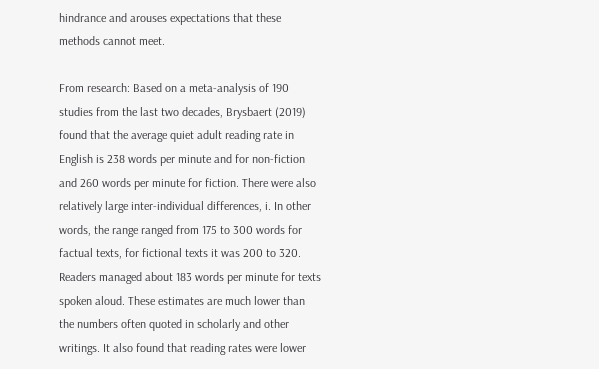hindrance and arouses expectations that these methods cannot meet.

From research: Based on a meta-analysis of 190 studies from the last two decades, Brysbaert (2019) found that the average quiet adult reading rate in English is 238 words per minute and for non-fiction and 260 words per minute for fiction. There were also relatively large inter-individual differences, i. In other words, the range ranged from 175 to 300 words for factual texts, for fictional texts it was 200 to 320. Readers managed about 183 words per minute for texts spoken aloud. These estimates are much lower than the numbers often quoted in scholarly and other writings. It also found that reading rates were lower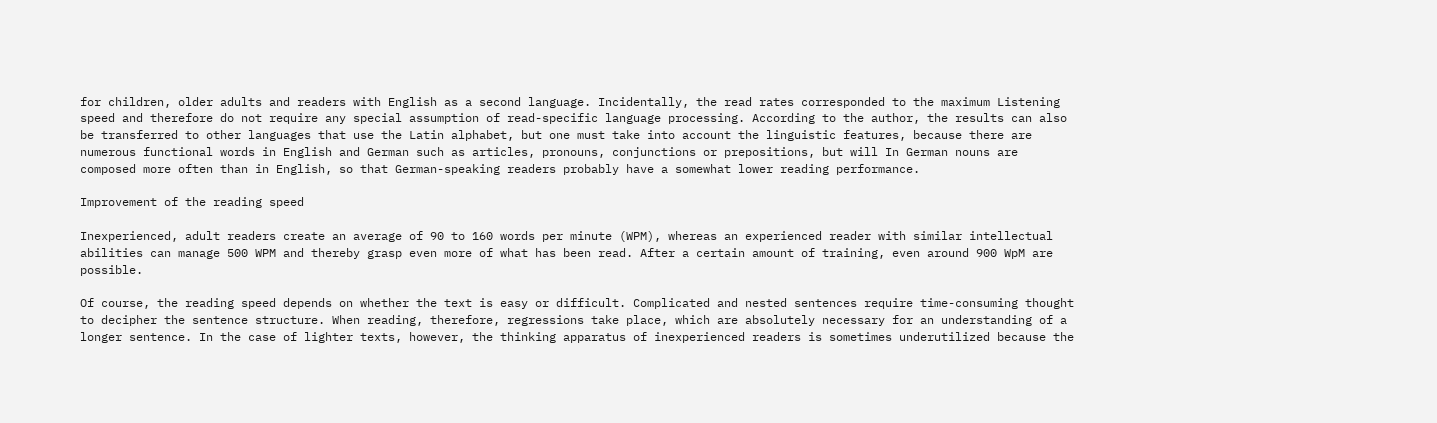for children, older adults and readers with English as a second language. Incidentally, the read rates corresponded to the maximum Listening speed and therefore do not require any special assumption of read-specific language processing. According to the author, the results can also be transferred to other languages that use the Latin alphabet, but one must take into account the linguistic features, because there are numerous functional words in English and German such as articles, pronouns, conjunctions or prepositions, but will In German nouns are composed more often than in English, so that German-speaking readers probably have a somewhat lower reading performance.

Improvement of the reading speed

Inexperienced, adult readers create an average of 90 to 160 words per minute (WPM), whereas an experienced reader with similar intellectual abilities can manage 500 WPM and thereby grasp even more of what has been read. After a certain amount of training, even around 900 WpM are possible.

Of course, the reading speed depends on whether the text is easy or difficult. Complicated and nested sentences require time-consuming thought to decipher the sentence structure. When reading, therefore, regressions take place, which are absolutely necessary for an understanding of a longer sentence. In the case of lighter texts, however, the thinking apparatus of inexperienced readers is sometimes underutilized because the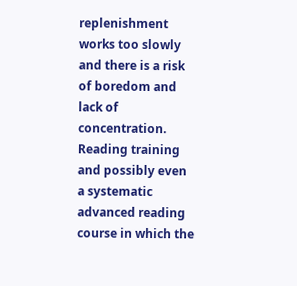replenishment works too slowly and there is a risk of boredom and lack of concentration. Reading training and possibly even a systematic advanced reading course in which the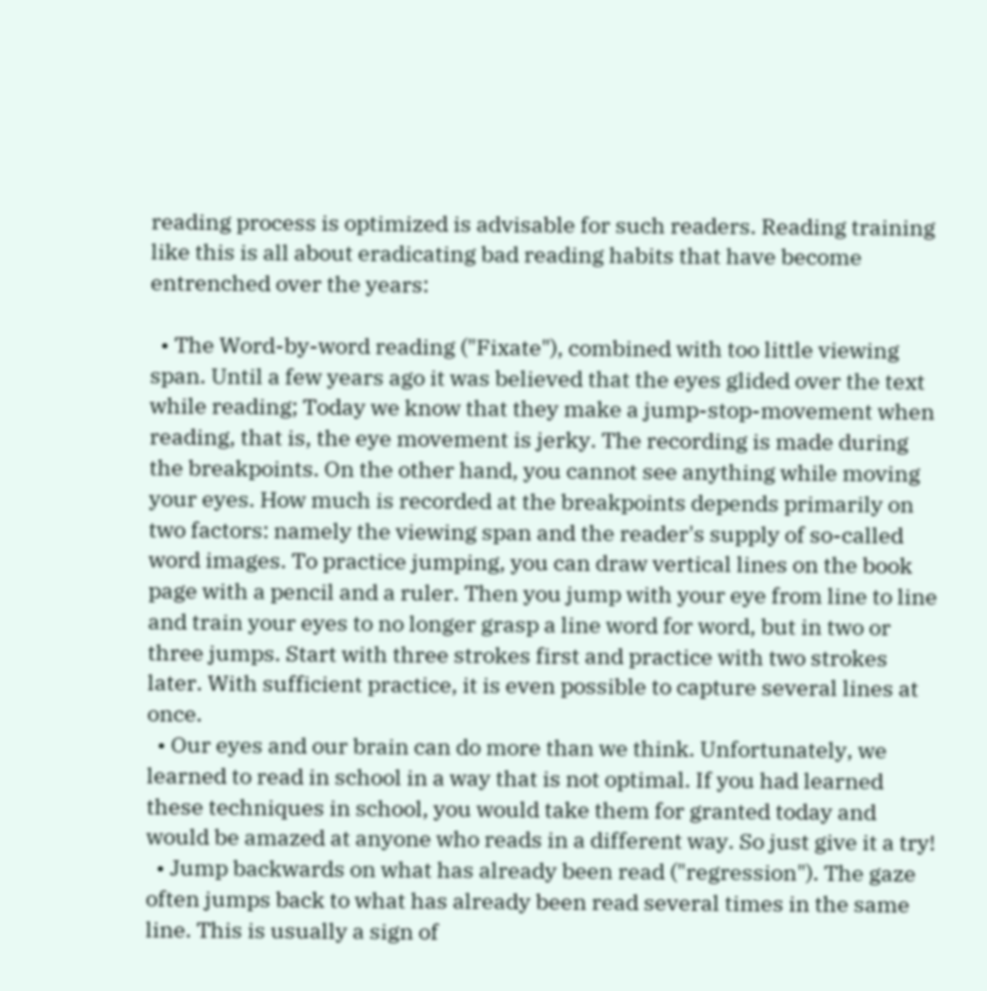reading process is optimized is advisable for such readers. Reading training like this is all about eradicating bad reading habits that have become entrenched over the years:

  • The Word-by-word reading ("Fixate"), combined with too little viewing span. Until a few years ago it was believed that the eyes glided over the text while reading; Today we know that they make a jump-stop-movement when reading, that is, the eye movement is jerky. The recording is made during the breakpoints. On the other hand, you cannot see anything while moving your eyes. How much is recorded at the breakpoints depends primarily on two factors: namely the viewing span and the reader's supply of so-called word images. To practice jumping, you can draw vertical lines on the book page with a pencil and a ruler. Then you jump with your eye from line to line and train your eyes to no longer grasp a line word for word, but in two or three jumps. Start with three strokes first and practice with two strokes later. With sufficient practice, it is even possible to capture several lines at once.
  • Our eyes and our brain can do more than we think. Unfortunately, we learned to read in school in a way that is not optimal. If you had learned these techniques in school, you would take them for granted today and would be amazed at anyone who reads in a different way. So just give it a try!
  • Jump backwards on what has already been read ("regression"). The gaze often jumps back to what has already been read several times in the same line. This is usually a sign of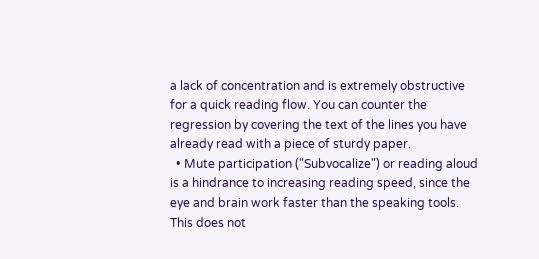a lack of concentration and is extremely obstructive for a quick reading flow. You can counter the regression by covering the text of the lines you have already read with a piece of sturdy paper.
  • Mute participation ("Subvocalize") or reading aloud is a hindrance to increasing reading speed, since the eye and brain work faster than the speaking tools. This does not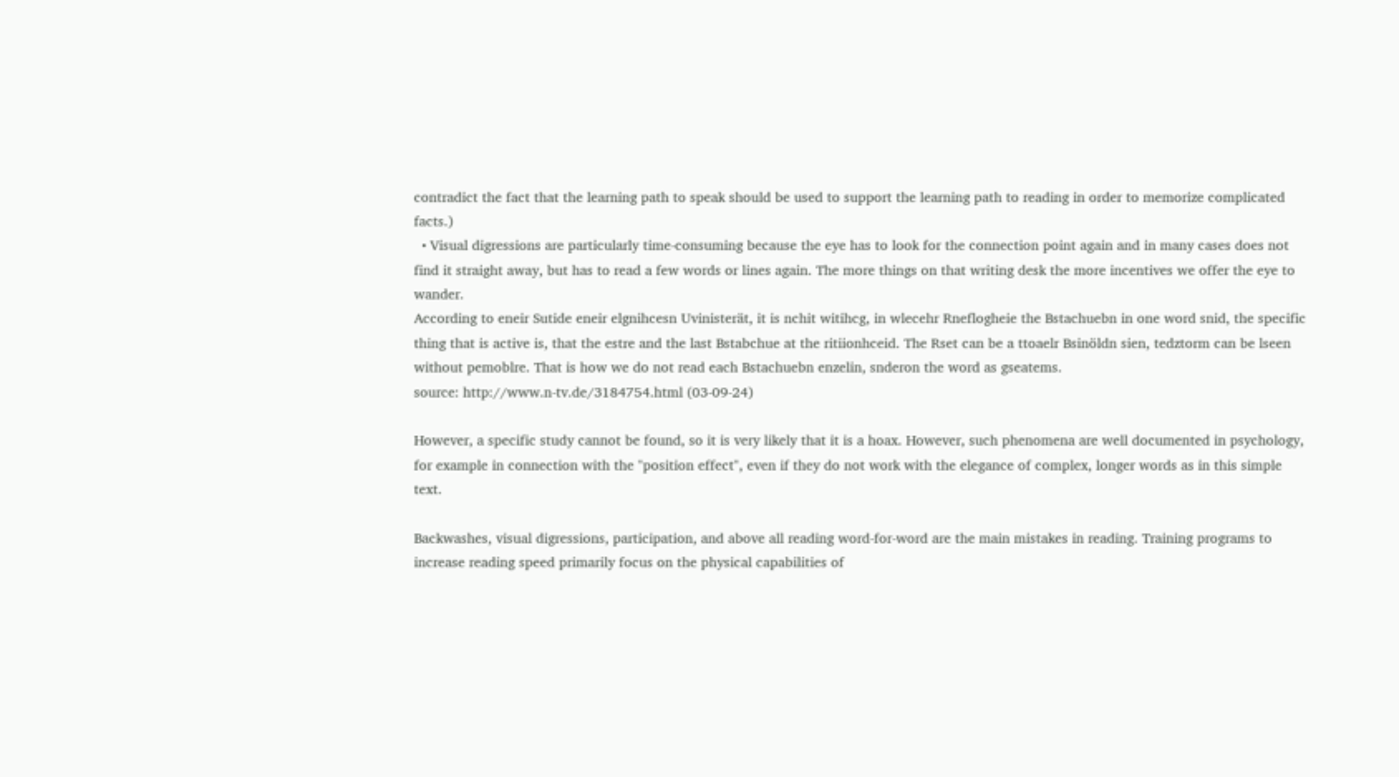contradict the fact that the learning path to speak should be used to support the learning path to reading in order to memorize complicated facts.)
  • Visual digressions are particularly time-consuming because the eye has to look for the connection point again and in many cases does not find it straight away, but has to read a few words or lines again. The more things on that writing desk the more incentives we offer the eye to wander.
According to eneir Sutide eneir elgnihcesn Uvinisterät, it is nchit witihcg, in wlecehr Rneflogheie the Bstachuebn in one word snid, the specific thing that is active is, that the estre and the last Bstabchue at the ritiionhceid. The Rset can be a ttoaelr Bsinöldn sien, tedztorm can be lseen without pemoblre. That is how we do not read each Bstachuebn enzelin, snderon the word as gseatems.
source: http://www.n-tv.de/3184754.html (03-09-24)

However, a specific study cannot be found, so it is very likely that it is a hoax. However, such phenomena are well documented in psychology, for example in connection with the "position effect", even if they do not work with the elegance of complex, longer words as in this simple text.

Backwashes, visual digressions, participation, and above all reading word-for-word are the main mistakes in reading. Training programs to increase reading speed primarily focus on the physical capabilities of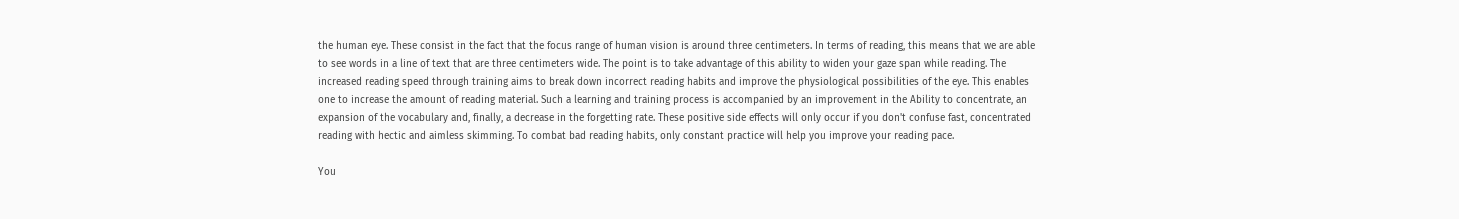the human eye. These consist in the fact that the focus range of human vision is around three centimeters. In terms of reading, this means that we are able to see words in a line of text that are three centimeters wide. The point is to take advantage of this ability to widen your gaze span while reading. The increased reading speed through training aims to break down incorrect reading habits and improve the physiological possibilities of the eye. This enables one to increase the amount of reading material. Such a learning and training process is accompanied by an improvement in the Ability to concentrate, an expansion of the vocabulary and, finally, a decrease in the forgetting rate. These positive side effects will only occur if you don't confuse fast, concentrated reading with hectic and aimless skimming. To combat bad reading habits, only constant practice will help you improve your reading pace.

You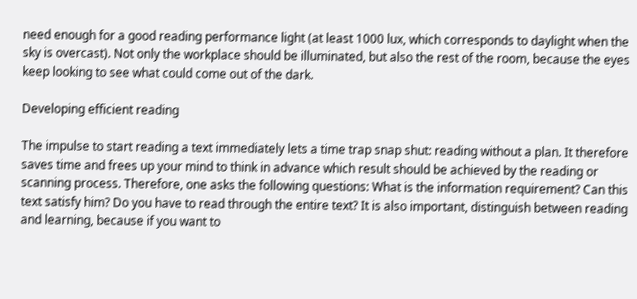need enough for a good reading performance light (at least 1000 lux, which corresponds to daylight when the sky is overcast). Not only the workplace should be illuminated, but also the rest of the room, because the eyes keep looking to see what could come out of the dark.

Developing efficient reading

The impulse to start reading a text immediately lets a time trap snap shut: reading without a plan. It therefore saves time and frees up your mind to think in advance which result should be achieved by the reading or scanning process. Therefore, one asks the following questions: What is the information requirement? Can this text satisfy him? Do you have to read through the entire text? It is also important, distinguish between reading and learning, because if you want to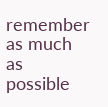remember as much as possible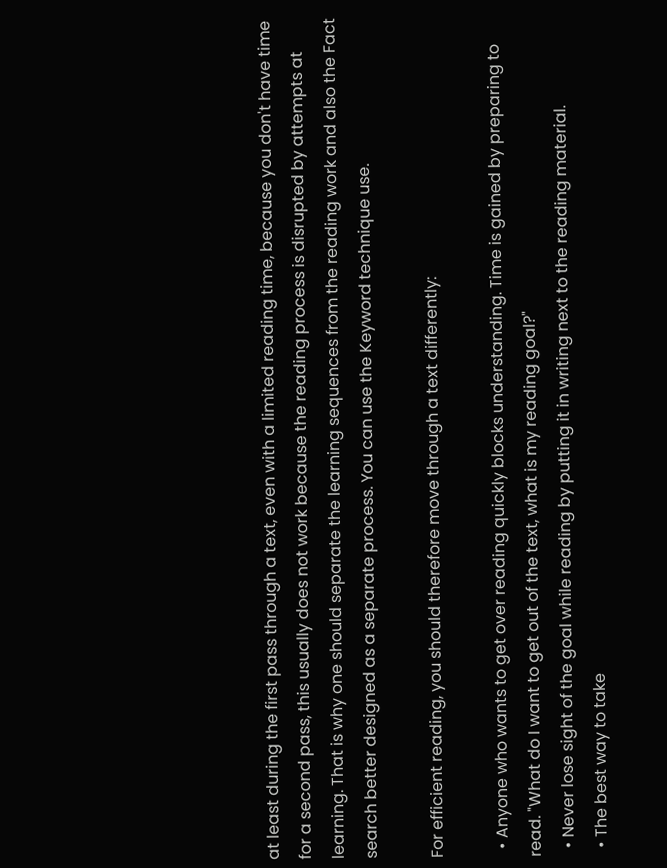at least during the first pass through a text, even with a limited reading time, because you don't have time for a second pass, this usually does not work because the reading process is disrupted by attempts at learning. That is why one should separate the learning sequences from the reading work and also the Fact search better designed as a separate process. You can use the Keyword technique use.

For efficient reading, you should therefore move through a text differently:

  • Anyone who wants to get over reading quickly blocks understanding. Time is gained by preparing to read. "What do I want to get out of the text, what is my reading goal?"
  • Never lose sight of the goal while reading by putting it in writing next to the reading material.
  • The best way to take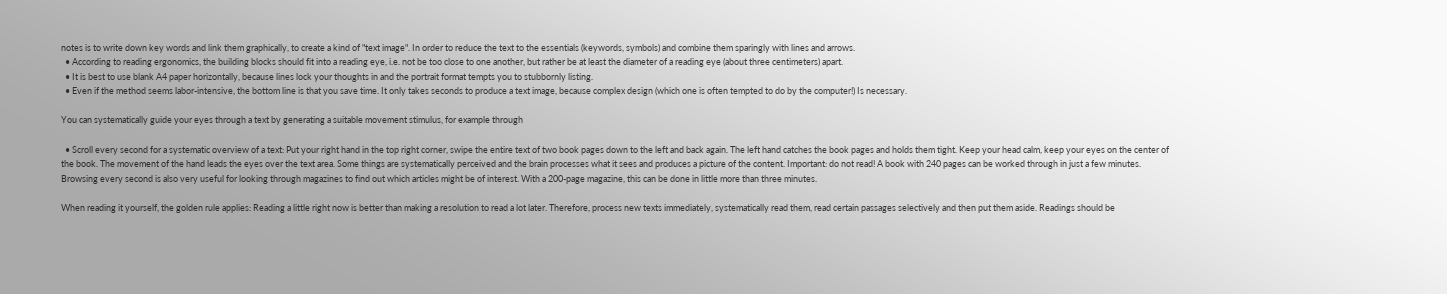notes is to write down key words and link them graphically, to create a kind of "text image". In order to reduce the text to the essentials (keywords, symbols) and combine them sparingly with lines and arrows.
  • According to reading ergonomics, the building blocks should fit into a reading eye, i.e. not be too close to one another, but rather be at least the diameter of a reading eye (about three centimeters) apart.
  • It is best to use blank A4 paper horizontally, because lines lock your thoughts in and the portrait format tempts you to stubbornly listing.
  • Even if the method seems labor-intensive, the bottom line is that you save time. It only takes seconds to produce a text image, because complex design (which one is often tempted to do by the computer!) Is necessary.

You can systematically guide your eyes through a text by generating a suitable movement stimulus, for example through

  • Scroll every second for a systematic overview of a text: Put your right hand in the top right corner, swipe the entire text of two book pages down to the left and back again. The left hand catches the book pages and holds them tight. Keep your head calm, keep your eyes on the center of the book. The movement of the hand leads the eyes over the text area. Some things are systematically perceived and the brain processes what it sees and produces a picture of the content. Important: do not read! A book with 240 pages can be worked through in just a few minutes. Browsing every second is also very useful for looking through magazines to find out which articles might be of interest. With a 200-page magazine, this can be done in little more than three minutes.

When reading it yourself, the golden rule applies: Reading a little right now is better than making a resolution to read a lot later. Therefore, process new texts immediately, systematically read them, read certain passages selectively and then put them aside. Readings should be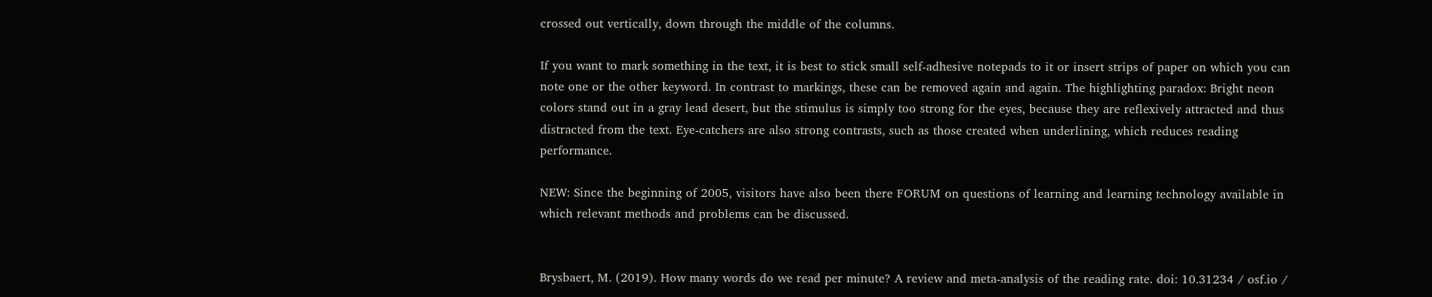crossed out vertically, down through the middle of the columns.

If you want to mark something in the text, it is best to stick small self-adhesive notepads to it or insert strips of paper on which you can note one or the other keyword. In contrast to markings, these can be removed again and again. The highlighting paradox: Bright neon colors stand out in a gray lead desert, but the stimulus is simply too strong for the eyes, because they are reflexively attracted and thus distracted from the text. Eye-catchers are also strong contrasts, such as those created when underlining, which reduces reading performance.

NEW: Since the beginning of 2005, visitors have also been there FORUM on questions of learning and learning technology available in which relevant methods and problems can be discussed.


Brysbaert, M. (2019). How many words do we read per minute? A review and meta-analysis of the reading rate. doi: 10.31234 / osf.io /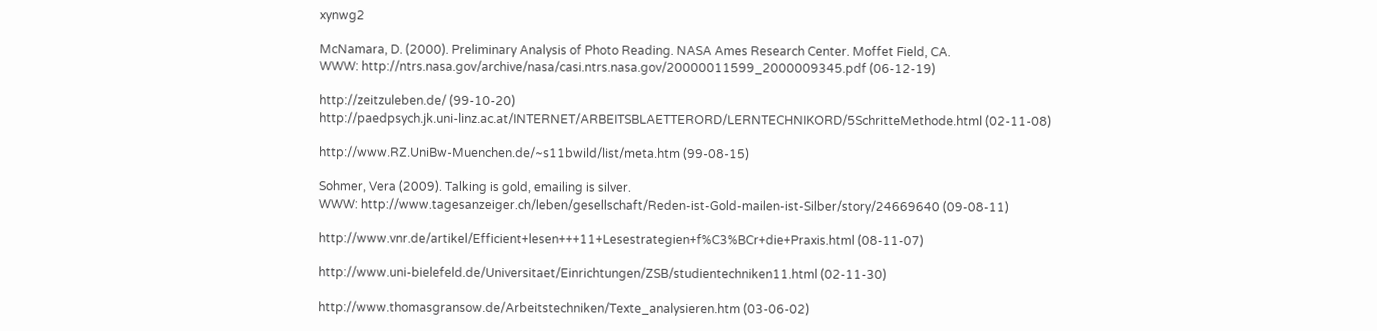xynwg2

McNamara, D. (2000). Preliminary Analysis of Photo Reading. NASA Ames Research Center. Moffet Field, CA.
WWW: http://ntrs.nasa.gov/archive/nasa/casi.ntrs.nasa.gov/20000011599_2000009345.pdf (06-12-19)

http://zeitzuleben.de/ (99-10-20)
http://paedpsych.jk.uni-linz.ac.at/INTERNET/ARBEITSBLAETTERORD/LERNTECHNIKORD/5SchritteMethode.html (02-11-08)

http://www.RZ.UniBw-Muenchen.de/~s11bwild/list/meta.htm (99-08-15)

Sohmer, Vera (2009). Talking is gold, emailing is silver.
WWW: http://www.tagesanzeiger.ch/leben/gesellschaft/Reden-ist-Gold-mailen-ist-Silber/story/24669640 (09-08-11)

http://www.vnr.de/artikel/Efficient+lesen+++11+Lesestrategien+f%C3%BCr+die+Praxis.html (08-11-07)

http://www.uni-bielefeld.de/Universitaet/Einrichtungen/ZSB/studientechniken11.html (02-11-30)

http://www.thomasgransow.de/Arbeitstechniken/Texte_analysieren.htm (03-06-02)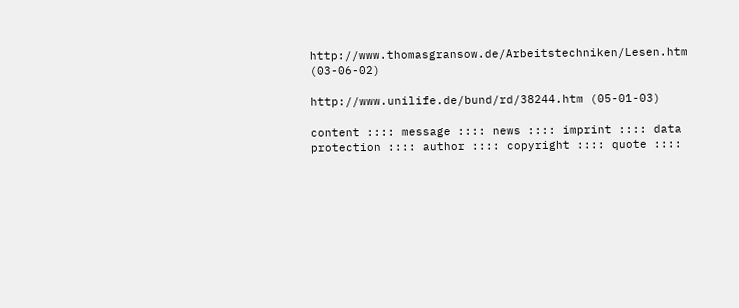http://www.thomasgransow.de/Arbeitstechniken/Lesen.htm (03-06-02)

http://www.unilife.de/bund/rd/38244.htm (05-01-03)

content :::: message :::: news :::: imprint :::: data protection :::: author :::: copyright :::: quote ::::